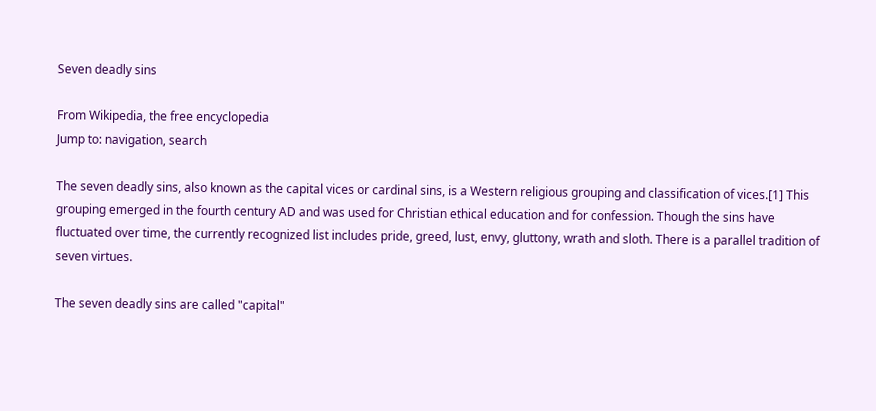Seven deadly sins

From Wikipedia, the free encyclopedia
Jump to: navigation, search

The seven deadly sins, also known as the capital vices or cardinal sins, is a Western religious grouping and classification of vices.[1] This grouping emerged in the fourth century AD and was used for Christian ethical education and for confession. Though the sins have fluctuated over time, the currently recognized list includes pride, greed, lust, envy, gluttony, wrath and sloth. There is a parallel tradition of seven virtues.

The seven deadly sins are called "capital"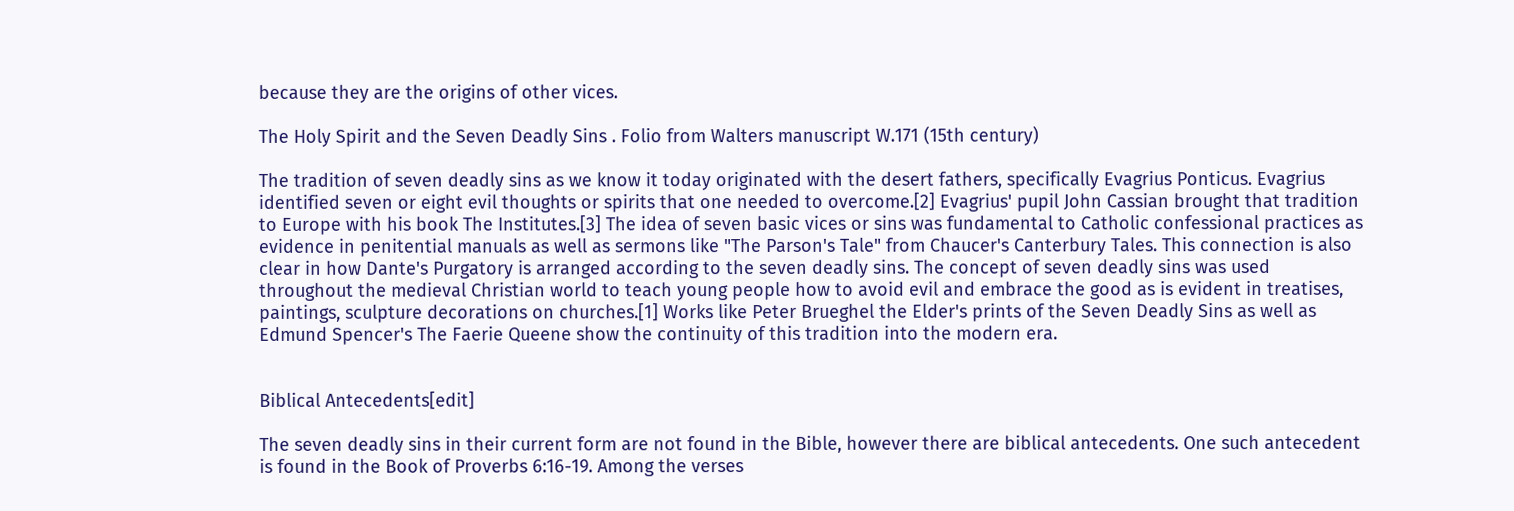because they are the origins of other vices.

The Holy Spirit and the Seven Deadly Sins . Folio from Walters manuscript W.171 (15th century)

The tradition of seven deadly sins as we know it today originated with the desert fathers, specifically Evagrius Ponticus. Evagrius identified seven or eight evil thoughts or spirits that one needed to overcome.[2] Evagrius' pupil John Cassian brought that tradition to Europe with his book The Institutes.[3] The idea of seven basic vices or sins was fundamental to Catholic confessional practices as evidence in penitential manuals as well as sermons like "The Parson's Tale" from Chaucer's Canterbury Tales. This connection is also clear in how Dante's Purgatory is arranged according to the seven deadly sins. The concept of seven deadly sins was used throughout the medieval Christian world to teach young people how to avoid evil and embrace the good as is evident in treatises, paintings, sculpture decorations on churches.[1] Works like Peter Brueghel the Elder's prints of the Seven Deadly Sins as well as Edmund Spencer's The Faerie Queene show the continuity of this tradition into the modern era.


Biblical Antecedents[edit]

The seven deadly sins in their current form are not found in the Bible, however there are biblical antecedents. One such antecedent is found in the Book of Proverbs 6:16-19. Among the verses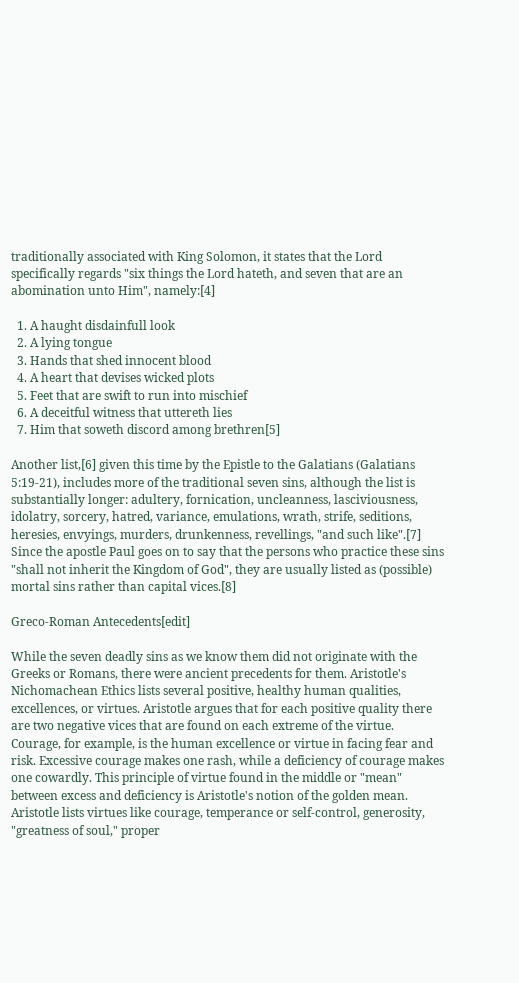traditionally associated with King Solomon, it states that the Lord specifically regards "six things the Lord hateth, and seven that are an abomination unto Him", namely:[4]

  1. A haught disdainfull look
  2. A lying tongue
  3. Hands that shed innocent blood
  4. A heart that devises wicked plots
  5. Feet that are swift to run into mischief
  6. A deceitful witness that uttereth lies
  7. Him that soweth discord among brethren[5]

Another list,[6] given this time by the Epistle to the Galatians (Galatians 5:19-21), includes more of the traditional seven sins, although the list is substantially longer: adultery, fornication, uncleanness, lasciviousness, idolatry, sorcery, hatred, variance, emulations, wrath, strife, seditions, heresies, envyings, murders, drunkenness, revellings, "and such like".[7] Since the apostle Paul goes on to say that the persons who practice these sins "shall not inherit the Kingdom of God", they are usually listed as (possible) mortal sins rather than capital vices.[8]

Greco-Roman Antecedents[edit]

While the seven deadly sins as we know them did not originate with the Greeks or Romans, there were ancient precedents for them. Aristotle's Nichomachean Ethics lists several positive, healthy human qualities, excellences, or virtues. Aristotle argues that for each positive quality there are two negative vices that are found on each extreme of the virtue. Courage, for example, is the human excellence or virtue in facing fear and risk. Excessive courage makes one rash, while a deficiency of courage makes one cowardly. This principle of virtue found in the middle or "mean" between excess and deficiency is Aristotle's notion of the golden mean. Aristotle lists virtues like courage, temperance or self-control, generosity, "greatness of soul," proper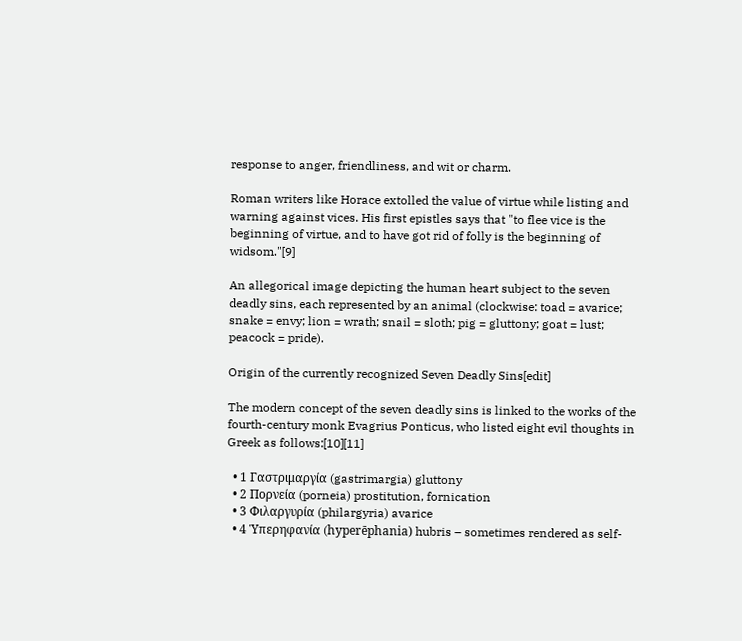response to anger, friendliness, and wit or charm.

Roman writers like Horace extolled the value of virtue while listing and warning against vices. His first epistles says that "to flee vice is the beginning of virtue, and to have got rid of folly is the beginning of widsom."[9]

An allegorical image depicting the human heart subject to the seven deadly sins, each represented by an animal (clockwise: toad = avarice; snake = envy; lion = wrath; snail = sloth; pig = gluttony; goat = lust; peacock = pride).

Origin of the currently recognized Seven Deadly Sins[edit]

The modern concept of the seven deadly sins is linked to the works of the fourth-century monk Evagrius Ponticus, who listed eight evil thoughts in Greek as follows:[10][11]

  • 1 Γαστριμαργία (gastrimargia) gluttony
  • 2 Πορνεία (porneia) prostitution, fornication
  • 3 Φιλαργυρία (philargyria) avarice
  • 4 Ὑπερηφανία (hyperēphania) hubris – sometimes rendered as self-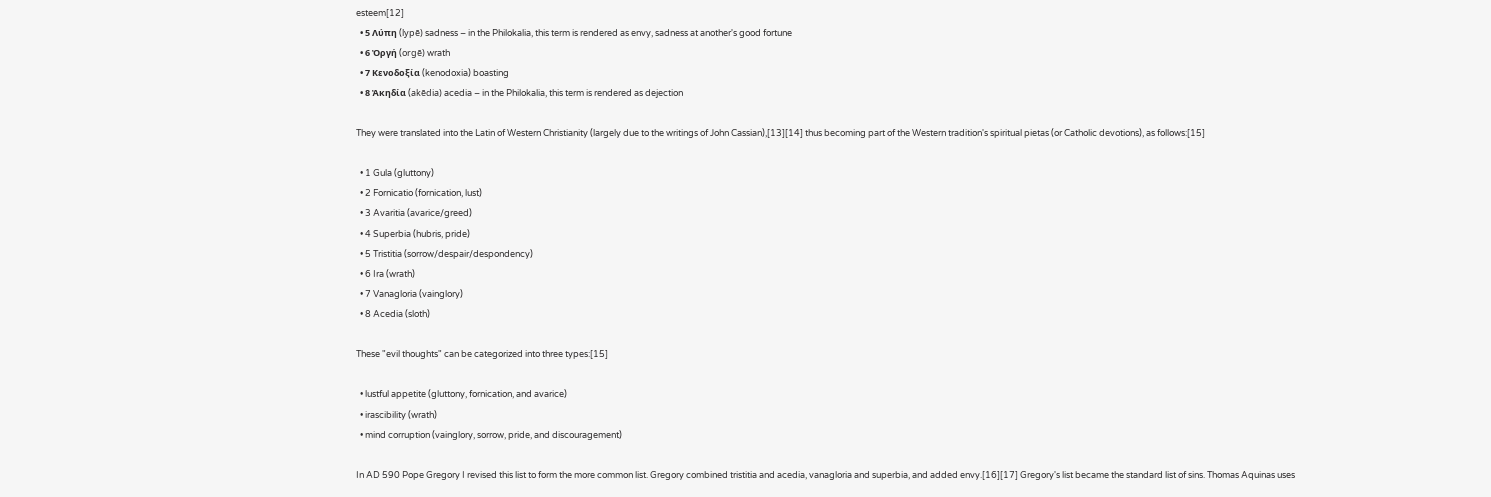esteem[12]
  • 5 Λύπη (lypē) sadness – in the Philokalia, this term is rendered as envy, sadness at another's good fortune
  • 6 Ὀργή (orgē) wrath
  • 7 Κενοδοξία (kenodoxia) boasting
  • 8 Ἀκηδία (akēdia) acedia – in the Philokalia, this term is rendered as dejection

They were translated into the Latin of Western Christianity (largely due to the writings of John Cassian),[13][14] thus becoming part of the Western tradition's spiritual pietas (or Catholic devotions), as follows:[15]

  • 1 Gula (gluttony)
  • 2 Fornicatio (fornication, lust)
  • 3 Avaritia (avarice/greed)
  • 4 Superbia (hubris, pride)
  • 5 Tristitia (sorrow/despair/despondency)
  • 6 Ira (wrath)
  • 7 Vanagloria (vainglory)
  • 8 Acedia (sloth)

These "evil thoughts" can be categorized into three types:[15]

  • lustful appetite (gluttony, fornication, and avarice)
  • irascibility (wrath)
  • mind corruption (vainglory, sorrow, pride, and discouragement)

In AD 590 Pope Gregory I revised this list to form the more common list. Gregory combined tristitia and acedia, vanagloria and superbia, and added envy.[16][17] Gregory's list became the standard list of sins. Thomas Aquinas uses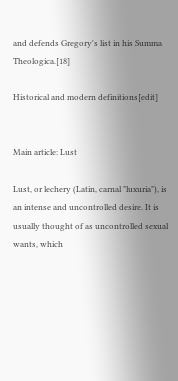and defends Gregory's list in his Summa Theologica.[18]

Historical and modern definitions[edit]


Main article: Lust

Lust, or lechery (Latin, carnal "luxuria"), is an intense and uncontrolled desire. It is usually thought of as uncontrolled sexual wants, which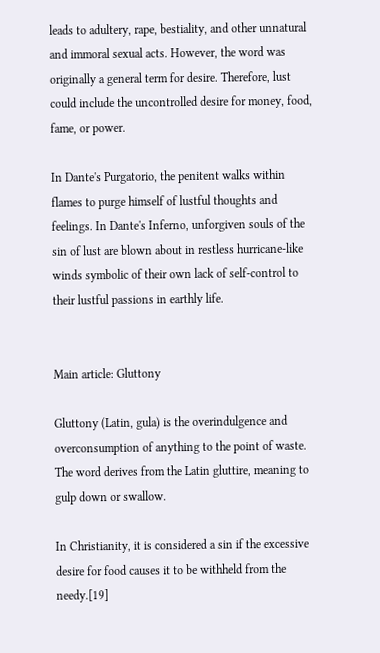leads to adultery, rape, bestiality, and other unnatural and immoral sexual acts. However, the word was originally a general term for desire. Therefore, lust could include the uncontrolled desire for money, food, fame, or power.

In Dante's Purgatorio, the penitent walks within flames to purge himself of lustful thoughts and feelings. In Dante's Inferno, unforgiven souls of the sin of lust are blown about in restless hurricane-like winds symbolic of their own lack of self-control to their lustful passions in earthly life.


Main article: Gluttony

Gluttony (Latin, gula) is the overindulgence and overconsumption of anything to the point of waste. The word derives from the Latin gluttire, meaning to gulp down or swallow.

In Christianity, it is considered a sin if the excessive desire for food causes it to be withheld from the needy.[19]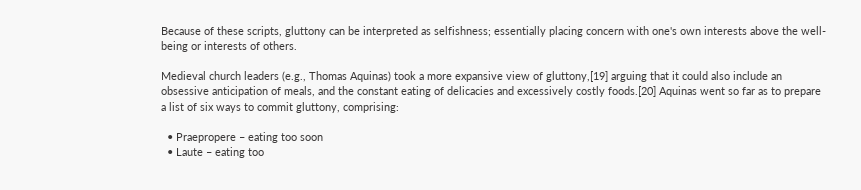Because of these scripts, gluttony can be interpreted as selfishness; essentially placing concern with one's own interests above the well-being or interests of others.

Medieval church leaders (e.g., Thomas Aquinas) took a more expansive view of gluttony,[19] arguing that it could also include an obsessive anticipation of meals, and the constant eating of delicacies and excessively costly foods.[20] Aquinas went so far as to prepare a list of six ways to commit gluttony, comprising:

  • Praepropere – eating too soon
  • Laute – eating too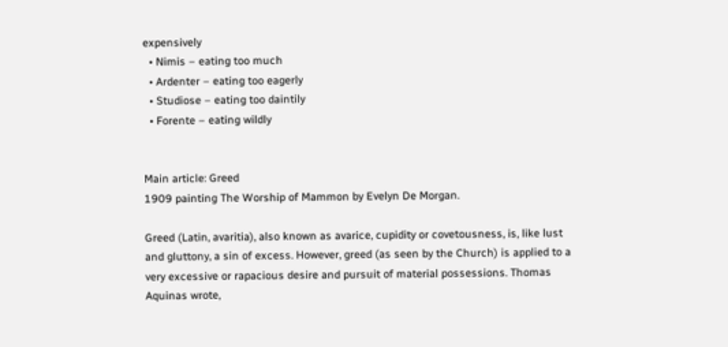expensively
  • Nimis – eating too much
  • Ardenter – eating too eagerly
  • Studiose – eating too daintily
  • Forente – eating wildly


Main article: Greed
1909 painting The Worship of Mammon by Evelyn De Morgan.

Greed (Latin, avaritia), also known as avarice, cupidity or covetousness, is, like lust and gluttony, a sin of excess. However, greed (as seen by the Church) is applied to a very excessive or rapacious desire and pursuit of material possessions. Thomas Aquinas wrote,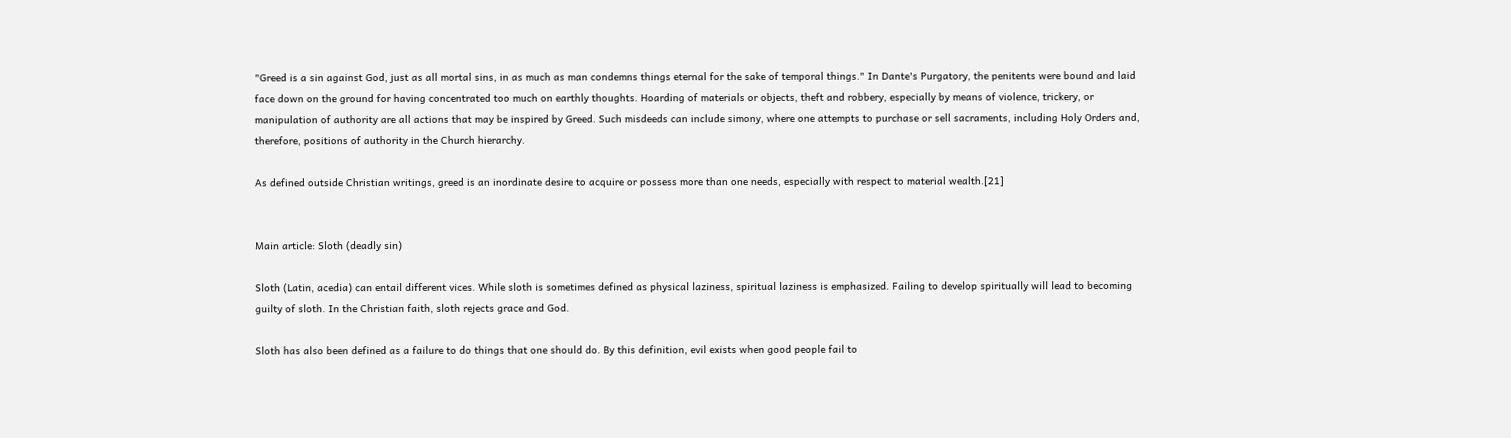"Greed is a sin against God, just as all mortal sins, in as much as man condemns things eternal for the sake of temporal things." In Dante's Purgatory, the penitents were bound and laid face down on the ground for having concentrated too much on earthly thoughts. Hoarding of materials or objects, theft and robbery, especially by means of violence, trickery, or manipulation of authority are all actions that may be inspired by Greed. Such misdeeds can include simony, where one attempts to purchase or sell sacraments, including Holy Orders and, therefore, positions of authority in the Church hierarchy.

As defined outside Christian writings, greed is an inordinate desire to acquire or possess more than one needs, especially with respect to material wealth.[21]


Main article: Sloth (deadly sin)

Sloth (Latin, acedia) can entail different vices. While sloth is sometimes defined as physical laziness, spiritual laziness is emphasized. Failing to develop spiritually will lead to becoming guilty of sloth. In the Christian faith, sloth rejects grace and God.

Sloth has also been defined as a failure to do things that one should do. By this definition, evil exists when good people fail to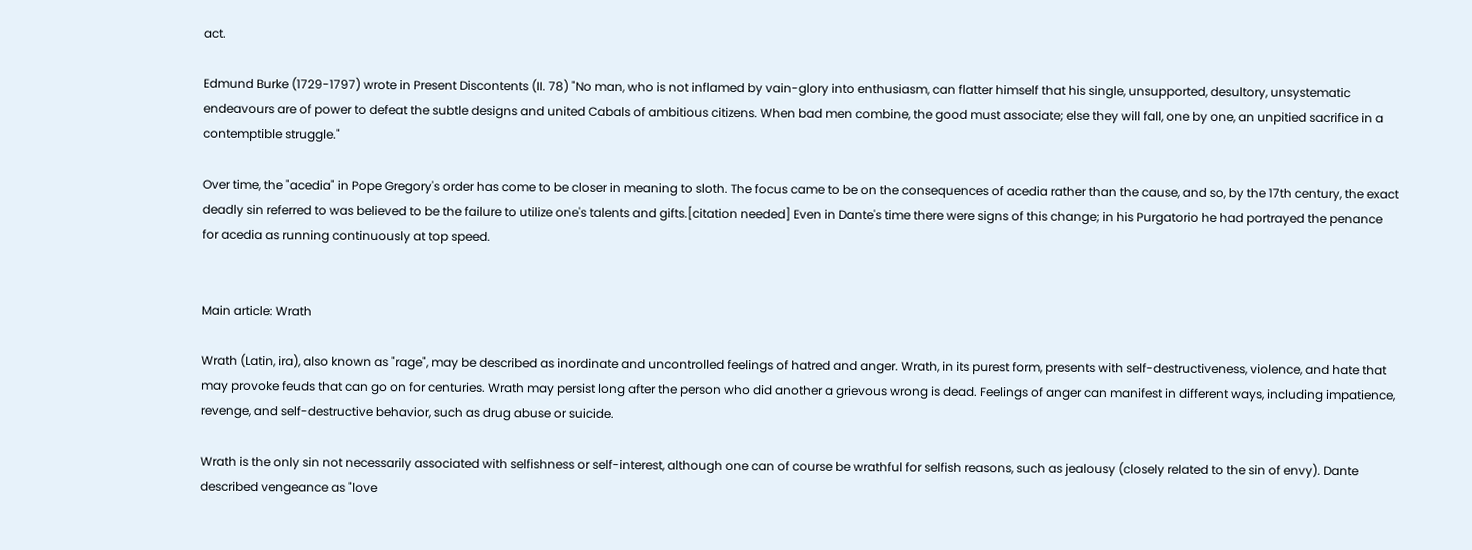act.

Edmund Burke (1729-1797) wrote in Present Discontents (II. 78) "No man, who is not inflamed by vain-glory into enthusiasm, can flatter himself that his single, unsupported, desultory, unsystematic endeavours are of power to defeat the subtle designs and united Cabals of ambitious citizens. When bad men combine, the good must associate; else they will fall, one by one, an unpitied sacrifice in a contemptible struggle."

Over time, the "acedia" in Pope Gregory's order has come to be closer in meaning to sloth. The focus came to be on the consequences of acedia rather than the cause, and so, by the 17th century, the exact deadly sin referred to was believed to be the failure to utilize one's talents and gifts.[citation needed] Even in Dante's time there were signs of this change; in his Purgatorio he had portrayed the penance for acedia as running continuously at top speed.


Main article: Wrath

Wrath (Latin, ira), also known as "rage", may be described as inordinate and uncontrolled feelings of hatred and anger. Wrath, in its purest form, presents with self-destructiveness, violence, and hate that may provoke feuds that can go on for centuries. Wrath may persist long after the person who did another a grievous wrong is dead. Feelings of anger can manifest in different ways, including impatience, revenge, and self-destructive behavior, such as drug abuse or suicide.

Wrath is the only sin not necessarily associated with selfishness or self-interest, although one can of course be wrathful for selfish reasons, such as jealousy (closely related to the sin of envy). Dante described vengeance as "love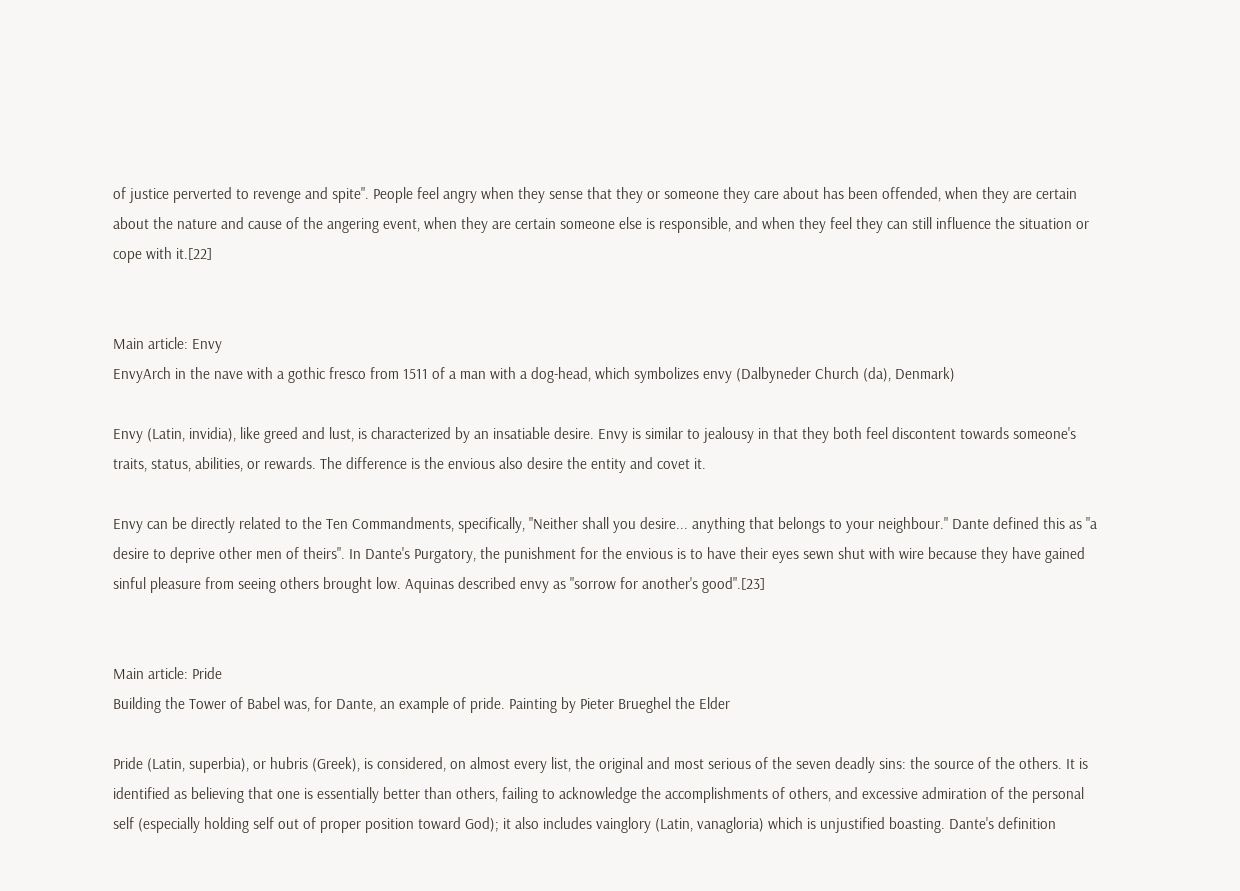of justice perverted to revenge and spite". People feel angry when they sense that they or someone they care about has been offended, when they are certain about the nature and cause of the angering event, when they are certain someone else is responsible, and when they feel they can still influence the situation or cope with it.[22]


Main article: Envy
EnvyArch in the nave with a gothic fresco from 1511 of a man with a dog-head, which symbolizes envy (Dalbyneder Church (da), Denmark)

Envy (Latin, invidia), like greed and lust, is characterized by an insatiable desire. Envy is similar to jealousy in that they both feel discontent towards someone's traits, status, abilities, or rewards. The difference is the envious also desire the entity and covet it.

Envy can be directly related to the Ten Commandments, specifically, "Neither shall you desire... anything that belongs to your neighbour." Dante defined this as "a desire to deprive other men of theirs". In Dante's Purgatory, the punishment for the envious is to have their eyes sewn shut with wire because they have gained sinful pleasure from seeing others brought low. Aquinas described envy as "sorrow for another's good".[23]


Main article: Pride
Building the Tower of Babel was, for Dante, an example of pride. Painting by Pieter Brueghel the Elder

Pride (Latin, superbia), or hubris (Greek), is considered, on almost every list, the original and most serious of the seven deadly sins: the source of the others. It is identified as believing that one is essentially better than others, failing to acknowledge the accomplishments of others, and excessive admiration of the personal self (especially holding self out of proper position toward God); it also includes vainglory (Latin, vanagloria) which is unjustified boasting. Dante's definition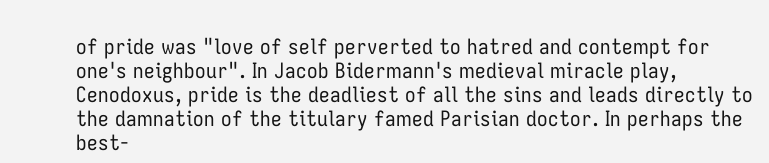of pride was "love of self perverted to hatred and contempt for one's neighbour". In Jacob Bidermann's medieval miracle play, Cenodoxus, pride is the deadliest of all the sins and leads directly to the damnation of the titulary famed Parisian doctor. In perhaps the best-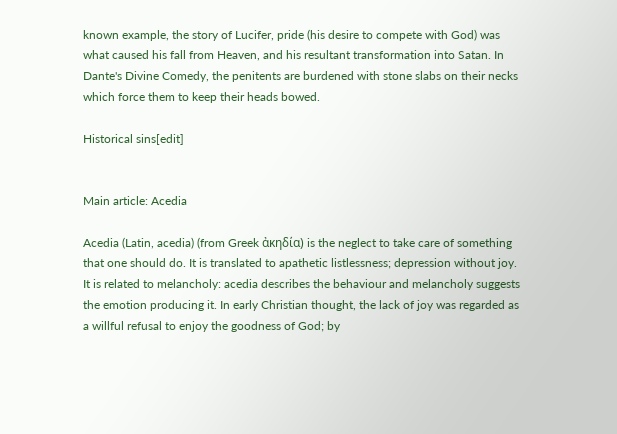known example, the story of Lucifer, pride (his desire to compete with God) was what caused his fall from Heaven, and his resultant transformation into Satan. In Dante's Divine Comedy, the penitents are burdened with stone slabs on their necks which force them to keep their heads bowed.

Historical sins[edit]


Main article: Acedia

Acedia (Latin, acedia) (from Greek ἀκηδία) is the neglect to take care of something that one should do. It is translated to apathetic listlessness; depression without joy. It is related to melancholy: acedia describes the behaviour and melancholy suggests the emotion producing it. In early Christian thought, the lack of joy was regarded as a willful refusal to enjoy the goodness of God; by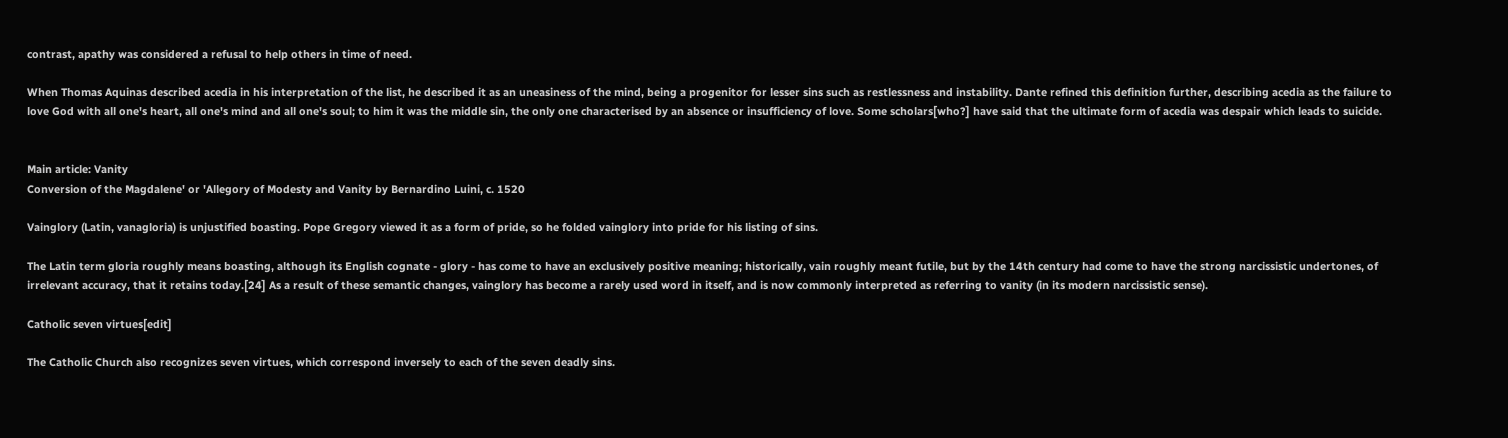contrast, apathy was considered a refusal to help others in time of need.

When Thomas Aquinas described acedia in his interpretation of the list, he described it as an uneasiness of the mind, being a progenitor for lesser sins such as restlessness and instability. Dante refined this definition further, describing acedia as the failure to love God with all one's heart, all one's mind and all one's soul; to him it was the middle sin, the only one characterised by an absence or insufficiency of love. Some scholars[who?] have said that the ultimate form of acedia was despair which leads to suicide.


Main article: Vanity
Conversion of the Magdalene' or 'Allegory of Modesty and Vanity by Bernardino Luini, c. 1520

Vainglory (Latin, vanagloria) is unjustified boasting. Pope Gregory viewed it as a form of pride, so he folded vainglory into pride for his listing of sins.

The Latin term gloria roughly means boasting, although its English cognate - glory - has come to have an exclusively positive meaning; historically, vain roughly meant futile, but by the 14th century had come to have the strong narcissistic undertones, of irrelevant accuracy, that it retains today.[24] As a result of these semantic changes, vainglory has become a rarely used word in itself, and is now commonly interpreted as referring to vanity (in its modern narcissistic sense).

Catholic seven virtues[edit]

The Catholic Church also recognizes seven virtues, which correspond inversely to each of the seven deadly sins.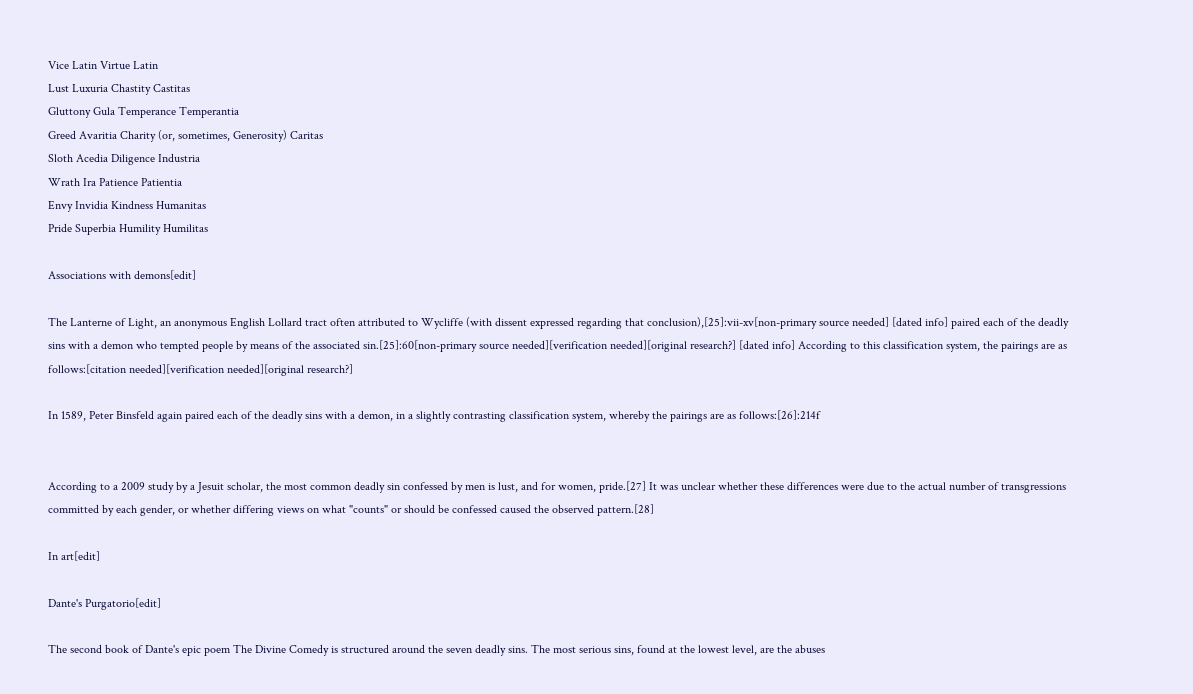Vice Latin Virtue Latin
Lust Luxuria Chastity Castitas
Gluttony Gula Temperance Temperantia
Greed Avaritia Charity (or, sometimes, Generosity) Caritas
Sloth Acedia Diligence Industria
Wrath Ira Patience Patientia
Envy Invidia Kindness Humanitas
Pride Superbia Humility Humilitas

Associations with demons[edit]

The Lanterne of Light, an anonymous English Lollard tract often attributed to Wycliffe (with dissent expressed regarding that conclusion),[25]:vii-xv[non-primary source needed] [dated info] paired each of the deadly sins with a demon who tempted people by means of the associated sin.[25]:60[non-primary source needed][verification needed][original research?] [dated info] According to this classification system, the pairings are as follows:[citation needed][verification needed][original research?]

In 1589, Peter Binsfeld again paired each of the deadly sins with a demon, in a slightly contrasting classification system, whereby the pairings are as follows:[26]:214f


According to a 2009 study by a Jesuit scholar, the most common deadly sin confessed by men is lust, and for women, pride.[27] It was unclear whether these differences were due to the actual number of transgressions committed by each gender, or whether differing views on what "counts" or should be confessed caused the observed pattern.[28]

In art[edit]

Dante's Purgatorio[edit]

The second book of Dante's epic poem The Divine Comedy is structured around the seven deadly sins. The most serious sins, found at the lowest level, are the abuses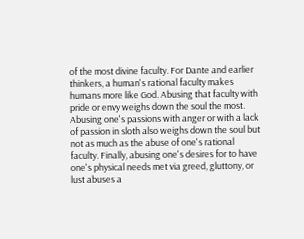of the most divine faculty. For Dante and earlier thinkers, a human's rational faculty makes humans more like God. Abusing that faculty with pride or envy weighs down the soul the most. Abusing one's passions with anger or with a lack of passion in sloth also weighs down the soul but not as much as the abuse of one's rational faculty. Finally, abusing one's desires for to have one's physical needs met via greed, gluttony, or lust abuses a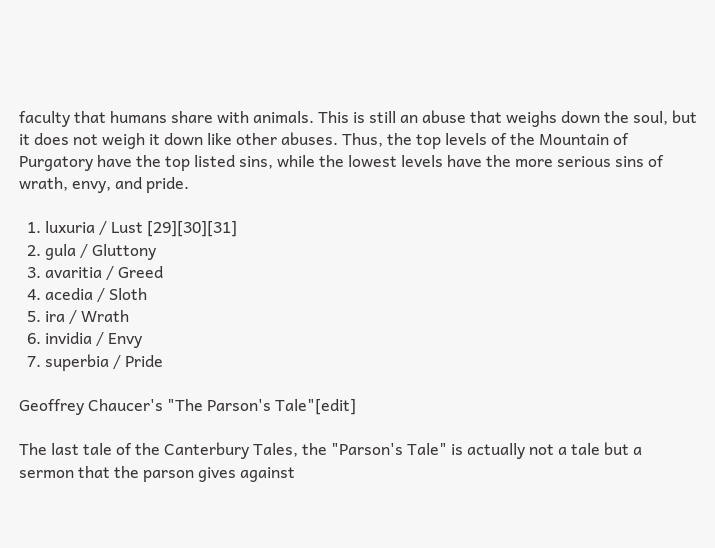faculty that humans share with animals. This is still an abuse that weighs down the soul, but it does not weigh it down like other abuses. Thus, the top levels of the Mountain of Purgatory have the top listed sins, while the lowest levels have the more serious sins of wrath, envy, and pride.

  1. luxuria / Lust [29][30][31]
  2. gula / Gluttony
  3. avaritia / Greed
  4. acedia / Sloth
  5. ira / Wrath
  6. invidia / Envy
  7. superbia / Pride

Geoffrey Chaucer's "The Parson's Tale"[edit]

The last tale of the Canterbury Tales, the "Parson's Tale" is actually not a tale but a sermon that the parson gives against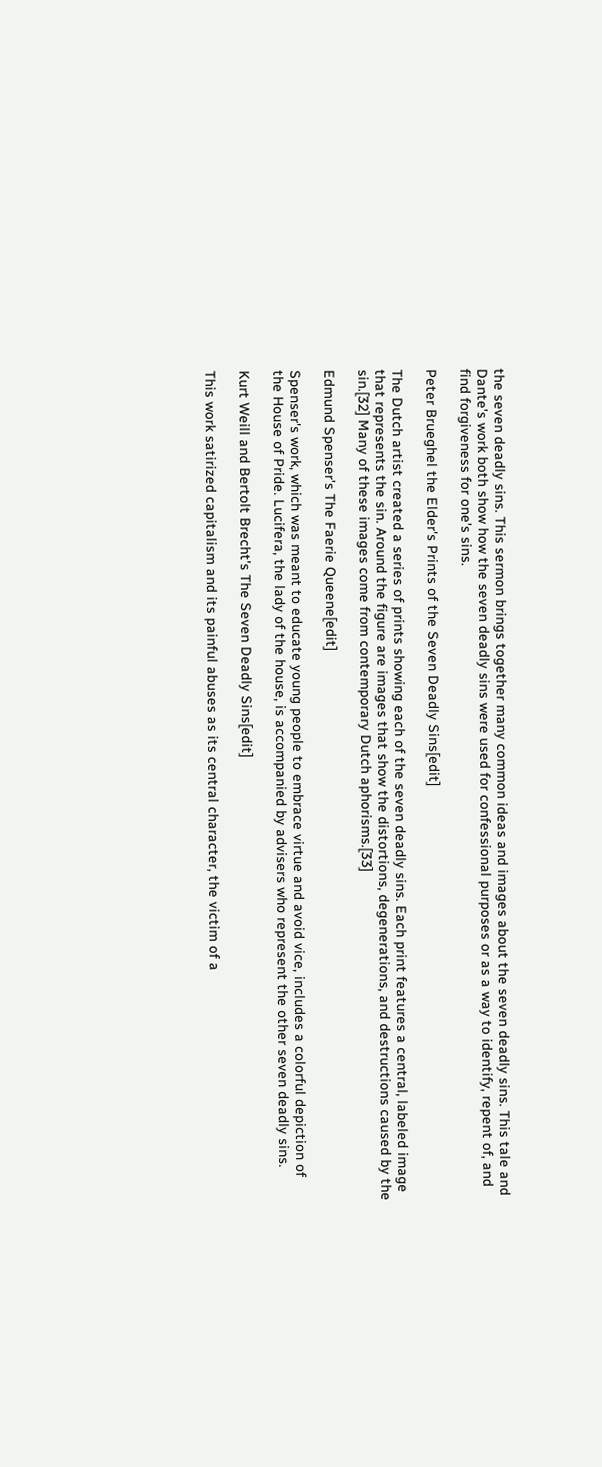the seven deadly sins. This sermon brings together many common ideas and images about the seven deadly sins. This tale and Dante's work both show how the seven deadly sins were used for confessional purposes or as a way to identify, repent of, and find forgiveness for one's sins.

Peter Brueghel the Elder's Prints of the Seven Deadly Sins[edit]

The Dutch artist created a series of prints showing each of the seven deadly sins. Each print features a central, labeled image that represents the sin. Around the figure are images that show the distortions, degenerations, and destructions caused by the sin.[32] Many of these images come from contemporary Dutch aphorisms.[33]

Edmund Spenser's The Faerie Queene[edit]

Spenser's work, which was meant to educate young people to embrace virtue and avoid vice, includes a colorful depiction of the House of Pride. Lucifera, the lady of the house, is accompanied by advisers who represent the other seven deadly sins.

Kurt Weill and Bertolt Brecht's The Seven Deadly Sins[edit]

This work satirized capitalism and its painful abuses as its central character, the victim of a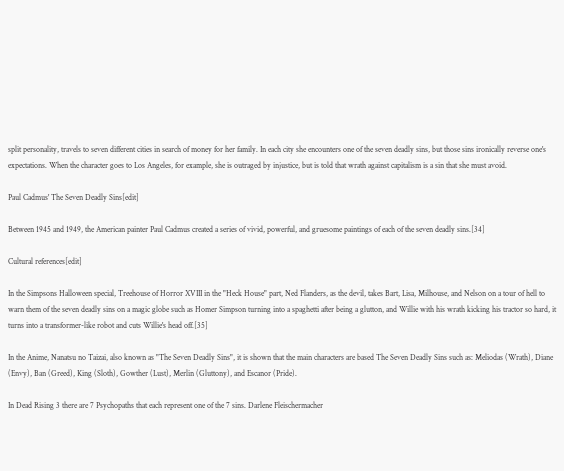split personality, travels to seven different cities in search of money for her family. In each city she encounters one of the seven deadly sins, but those sins ironically reverse one's expectations. When the character goes to Los Angeles, for example, she is outraged by injustice, but is told that wrath against capitalism is a sin that she must avoid.

Paul Cadmus' The Seven Deadly Sins[edit]

Between 1945 and 1949, the American painter Paul Cadmus created a series of vivid, powerful, and gruesome paintings of each of the seven deadly sins.[34]

Cultural references[edit]

In the Simpsons Halloween special, Treehouse of Horror XVIII in the "Heck House" part, Ned Flanders, as the devil, takes Bart, Lisa, Milhouse, and Nelson on a tour of hell to warn them of the seven deadly sins on a magic globe such as Homer Simpson turning into a spaghetti after being a glutton, and Willie with his wrath kicking his tractor so hard, it turns into a transformer-like robot and cuts Willie's head off.[35]

In the Anime, Nanatsu no Taizai, also known as "The Seven Deadly Sins", it is shown that the main characters are based The Seven Deadly Sins such as: Meliodas (Wrath), Diane (Envy), Ban (Greed), King (Sloth), Gowther (Lust), Merlin (Gluttony), and Escanor (Pride).

In Dead Rising 3 there are 7 Psychopaths that each represent one of the 7 sins. Darlene Fleischermacher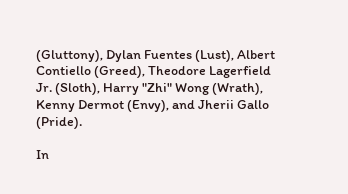(Gluttony), Dylan Fuentes (Lust), Albert Contiello (Greed), Theodore Lagerfield Jr. (Sloth), Harry "Zhi" Wong (Wrath), Kenny Dermot (Envy), and Jherii Gallo (Pride).

In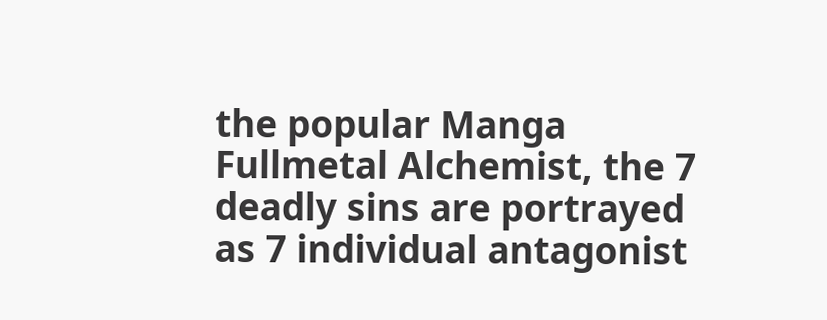the popular Manga Fullmetal Alchemist, the 7 deadly sins are portrayed as 7 individual antagonist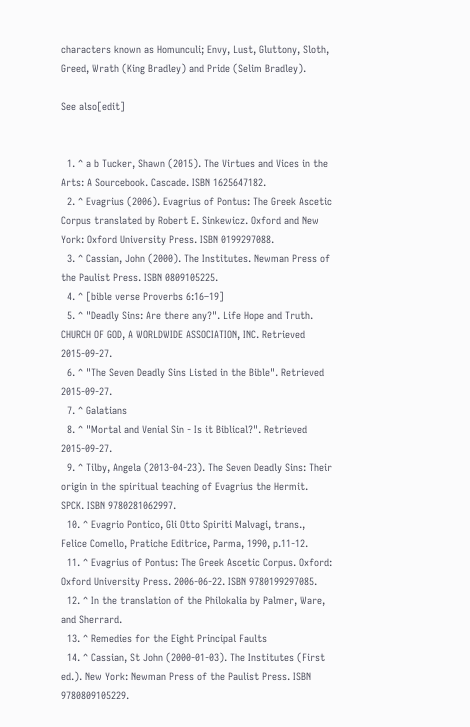characters known as Homunculi; Envy, Lust, Gluttony, Sloth, Greed, Wrath (King Bradley) and Pride (Selim Bradley).

See also[edit]


  1. ^ a b Tucker, Shawn (2015). The Virtues and Vices in the Arts: A Sourcebook. Cascade. ISBN 1625647182.
  2. ^ Evagrius (2006). Evagrius of Pontus: The Greek Ascetic Corpus translated by Robert E. Sinkewicz. Oxford and New York: Oxford University Press. ISBN 0199297088.
  3. ^ Cassian, John (2000). The Institutes. Newman Press of the Paulist Press. ISBN 0809105225.
  4. ^ [bible verse Proverbs 6:16–19]
  5. ^ "Deadly Sins: Are there any?". Life Hope and Truth. CHURCH OF GOD, A WORLDWIDE ASSOCIATION, INC. Retrieved 2015-09-27.
  6. ^ "The Seven Deadly Sins Listed in the Bible". Retrieved 2015-09-27.
  7. ^ Galatians
  8. ^ "Mortal and Venial Sin - Is it Biblical?". Retrieved 2015-09-27.
  9. ^ Tilby, Angela (2013-04-23). The Seven Deadly Sins: Their origin in the spiritual teaching of Evagrius the Hermit. SPCK. ISBN 9780281062997.
  10. ^ Evagrio Pontico, Gli Otto Spiriti Malvagi, trans., Felice Comello, Pratiche Editrice, Parma, 1990, p.11-12.
  11. ^ Evagrius of Pontus: The Greek Ascetic Corpus. Oxford: Oxford University Press. 2006-06-22. ISBN 9780199297085.
  12. ^ In the translation of the Philokalia by Palmer, Ware, and Sherrard.
  13. ^ Remedies for the Eight Principal Faults
  14. ^ Cassian, St John (2000-01-03). The Institutes (First ed.). New York: Newman Press of the Paulist Press. ISBN 9780809105229.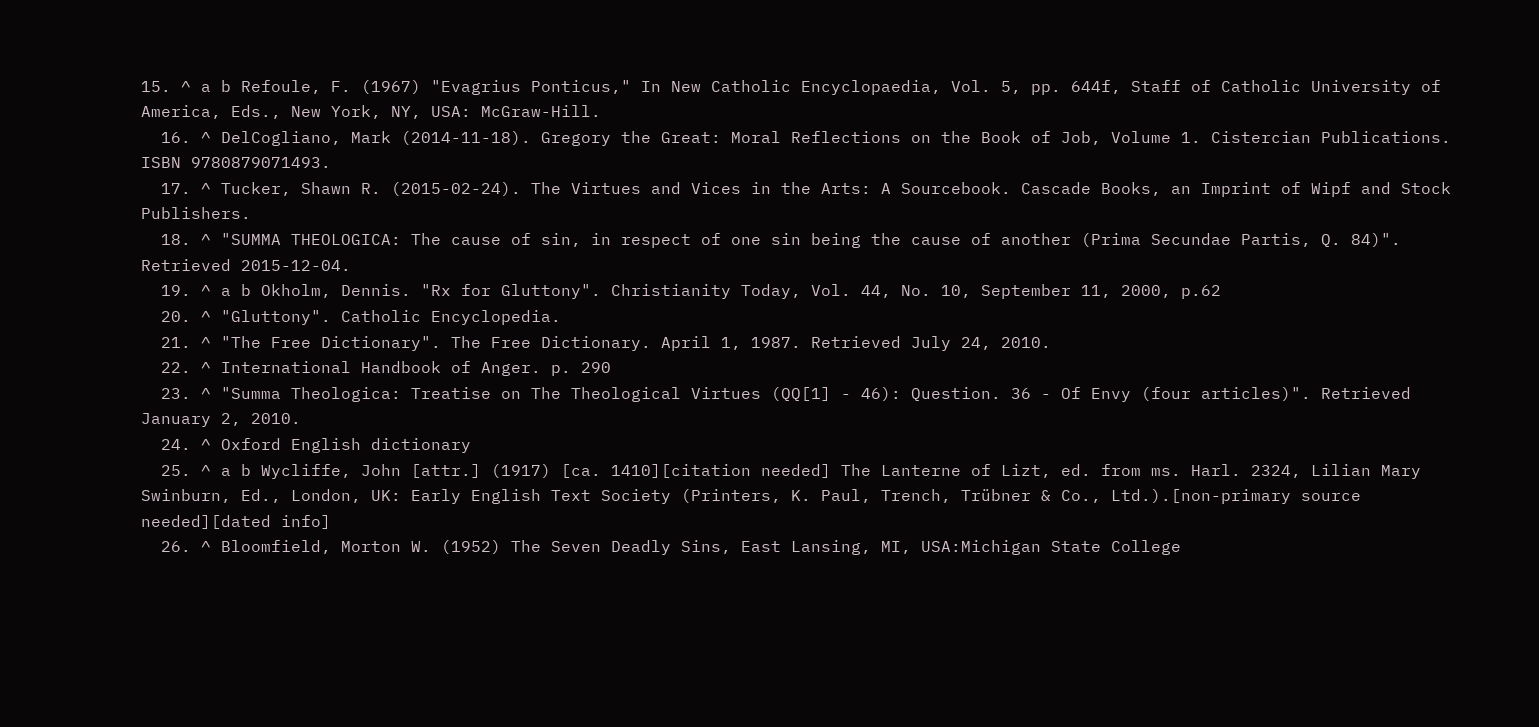15. ^ a b Refoule, F. (1967) "Evagrius Ponticus," In New Catholic Encyclopaedia, Vol. 5, pp. 644f, Staff of Catholic University of America, Eds., New York, NY, USA: McGraw-Hill.
  16. ^ DelCogliano, Mark (2014-11-18). Gregory the Great: Moral Reflections on the Book of Job, Volume 1. Cistercian Publications. ISBN 9780879071493.
  17. ^ Tucker, Shawn R. (2015-02-24). The Virtues and Vices in the Arts: A Sourcebook. Cascade Books, an Imprint of Wipf and Stock Publishers.
  18. ^ "SUMMA THEOLOGICA: The cause of sin, in respect of one sin being the cause of another (Prima Secundae Partis, Q. 84)". Retrieved 2015-12-04.
  19. ^ a b Okholm, Dennis. "Rx for Gluttony". Christianity Today, Vol. 44, No. 10, September 11, 2000, p.62
  20. ^ "Gluttony". Catholic Encyclopedia.
  21. ^ "The Free Dictionary". The Free Dictionary. April 1, 1987. Retrieved July 24, 2010.
  22. ^ International Handbook of Anger. p. 290
  23. ^ "Summa Theologica: Treatise on The Theological Virtues (QQ[1] - 46): Question. 36 - Of Envy (four articles)". Retrieved January 2, 2010.
  24. ^ Oxford English dictionary
  25. ^ a b Wycliffe, John [attr.] (1917) [ca. 1410][citation needed] The Lanterne of Lizt, ed. from ms. Harl. 2324, Lilian Mary Swinburn, Ed., London, UK: Early English Text Society (Printers, K. Paul, Trench, Trübner & Co., Ltd.).[non-primary source needed][dated info]
  26. ^ Bloomfield, Morton W. (1952) The Seven Deadly Sins, East Lansing, MI, USA:Michigan State College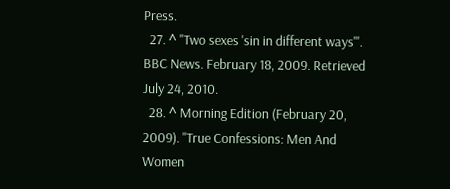Press.
  27. ^ "Two sexes 'sin in different ways'". BBC News. February 18, 2009. Retrieved July 24, 2010.
  28. ^ Morning Edition (February 20, 2009). "True Confessions: Men And Women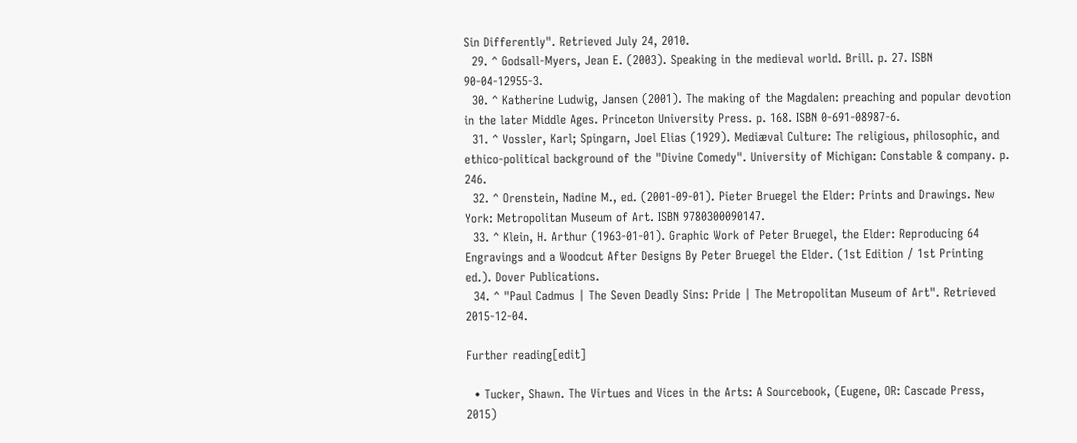Sin Differently". Retrieved July 24, 2010.
  29. ^ Godsall-Myers, Jean E. (2003). Speaking in the medieval world. Brill. p. 27. ISBN 90-04-12955-3.
  30. ^ Katherine Ludwig, Jansen (2001). The making of the Magdalen: preaching and popular devotion in the later Middle Ages. Princeton University Press. p. 168. ISBN 0-691-08987-6.
  31. ^ Vossler, Karl; Spingarn, Joel Elias (1929). Mediæval Culture: The religious, philosophic, and ethico-political background of the "Divine Comedy". University of Michigan: Constable & company. p. 246.
  32. ^ Orenstein, Nadine M., ed. (2001-09-01). Pieter Bruegel the Elder: Prints and Drawings. New York: Metropolitan Museum of Art. ISBN 9780300090147.
  33. ^ Klein, H. Arthur (1963-01-01). Graphic Work of Peter Bruegel, the Elder: Reproducing 64 Engravings and a Woodcut After Designs By Peter Bruegel the Elder. (1st Edition / 1st Printing ed.). Dover Publications.
  34. ^ "Paul Cadmus | The Seven Deadly Sins: Pride | The Metropolitan Museum of Art". Retrieved 2015-12-04.

Further reading[edit]

  • Tucker, Shawn. The Virtues and Vices in the Arts: A Sourcebook, (Eugene, OR: Cascade Press, 2015)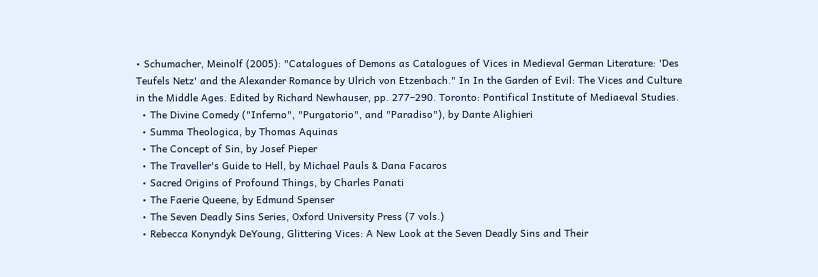• Schumacher, Meinolf (2005): "Catalogues of Demons as Catalogues of Vices in Medieval German Literature: 'Des Teufels Netz' and the Alexander Romance by Ulrich von Etzenbach." In In the Garden of Evil: The Vices and Culture in the Middle Ages. Edited by Richard Newhauser, pp. 277–290. Toronto: Pontifical Institute of Mediaeval Studies.
  • The Divine Comedy ("Inferno", "Purgatorio", and "Paradiso"), by Dante Alighieri
  • Summa Theologica, by Thomas Aquinas
  • The Concept of Sin, by Josef Pieper
  • The Traveller's Guide to Hell, by Michael Pauls & Dana Facaros
  • Sacred Origins of Profound Things, by Charles Panati
  • The Faerie Queene, by Edmund Spenser
  • The Seven Deadly Sins Series, Oxford University Press (7 vols.)
  • Rebecca Konyndyk DeYoung, Glittering Vices: A New Look at the Seven Deadly Sins and Their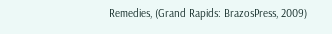Remedies, (Grand Rapids: BrazosPress, 2009)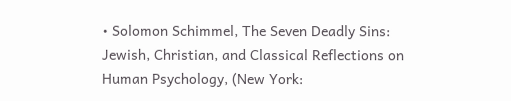• Solomon Schimmel, The Seven Deadly Sins: Jewish, Christian, and Classical Reflections on Human Psychology, (New York: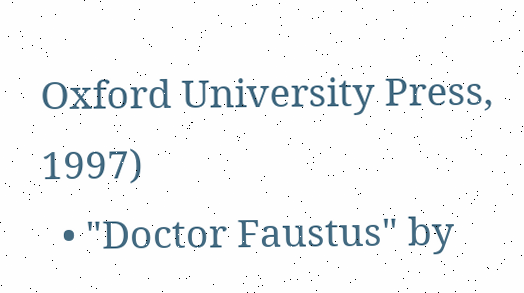Oxford University Press, 1997)
  • "Doctor Faustus" by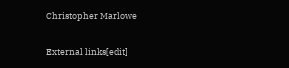Christopher Marlowe

External links[edit]